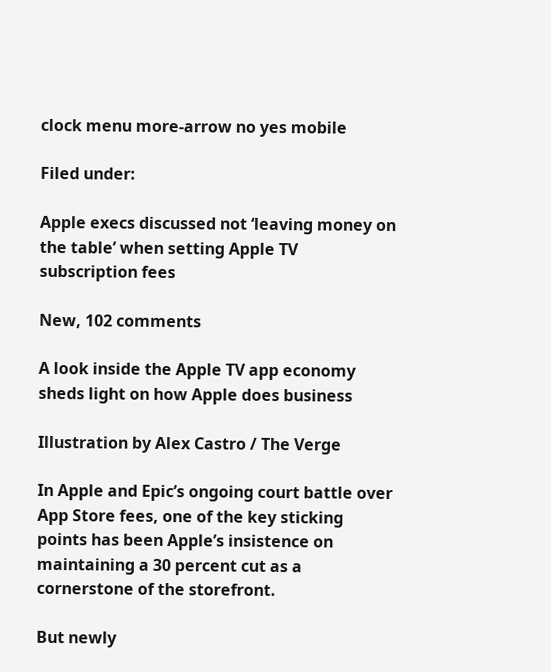clock menu more-arrow no yes mobile

Filed under:

Apple execs discussed not ‘leaving money on the table’ when setting Apple TV subscription fees

New, 102 comments

A look inside the Apple TV app economy sheds light on how Apple does business

Illustration by Alex Castro / The Verge

In Apple and Epic’s ongoing court battle over App Store fees, one of the key sticking points has been Apple’s insistence on maintaining a 30 percent cut as a cornerstone of the storefront.

But newly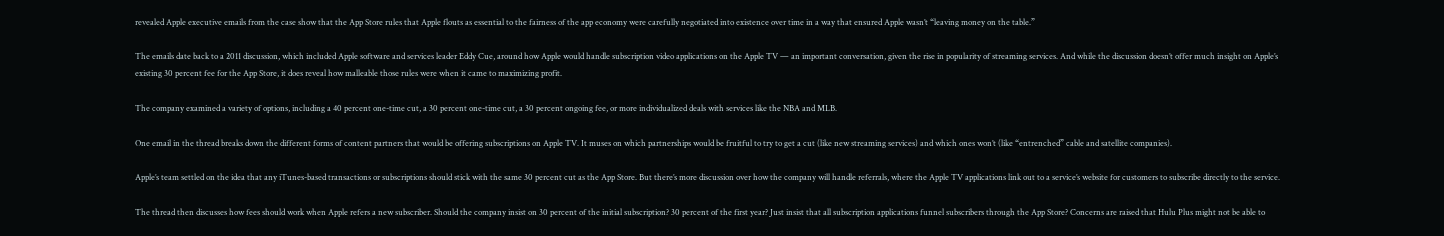revealed Apple executive emails from the case show that the App Store rules that Apple flouts as essential to the fairness of the app economy were carefully negotiated into existence over time in a way that ensured Apple wasn’t “leaving money on the table.”

The emails date back to a 2011 discussion, which included Apple software and services leader Eddy Cue, around how Apple would handle subscription video applications on the Apple TV — an important conversation, given the rise in popularity of streaming services. And while the discussion doesn’t offer much insight on Apple’s existing 30 percent fee for the App Store, it does reveal how malleable those rules were when it came to maximizing profit.

The company examined a variety of options, including a 40 percent one-time cut, a 30 percent one-time cut, a 30 percent ongoing fee, or more individualized deals with services like the NBA and MLB.

One email in the thread breaks down the different forms of content partners that would be offering subscriptions on Apple TV. It muses on which partnerships would be fruitful to try to get a cut (like new streaming services) and which ones won’t (like “entrenched” cable and satellite companies).

Apple’s team settled on the idea that any iTunes-based transactions or subscriptions should stick with the same 30 percent cut as the App Store. But there’s more discussion over how the company will handle referrals, where the Apple TV applications link out to a service’s website for customers to subscribe directly to the service.

The thread then discusses how fees should work when Apple refers a new subscriber. Should the company insist on 30 percent of the initial subscription? 30 percent of the first year? Just insist that all subscription applications funnel subscribers through the App Store? Concerns are raised that Hulu Plus might not be able to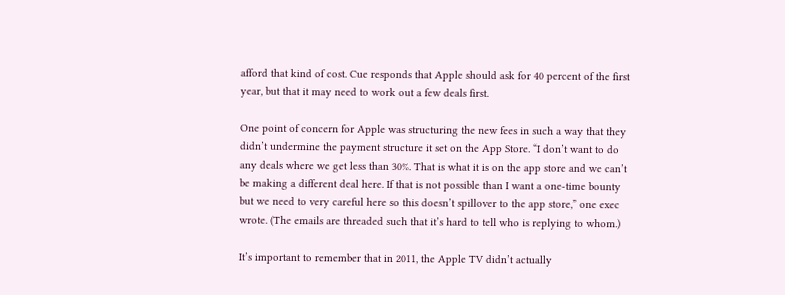afford that kind of cost. Cue responds that Apple should ask for 40 percent of the first year, but that it may need to work out a few deals first.

One point of concern for Apple was structuring the new fees in such a way that they didn’t undermine the payment structure it set on the App Store. “I don’t want to do any deals where we get less than 30%. That is what it is on the app store and we can’t be making a different deal here. If that is not possible than I want a one-time bounty but we need to very careful here so this doesn’t spillover to the app store,” one exec wrote. (The emails are threaded such that it’s hard to tell who is replying to whom.)

It’s important to remember that in 2011, the Apple TV didn’t actually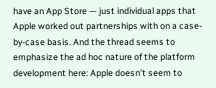have an App Store — just individual apps that Apple worked out partnerships with on a case-by-case basis. And the thread seems to emphasize the ad hoc nature of the platform development here: Apple doesn’t seem to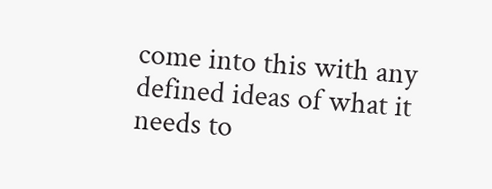come into this with any defined ideas of what it needs to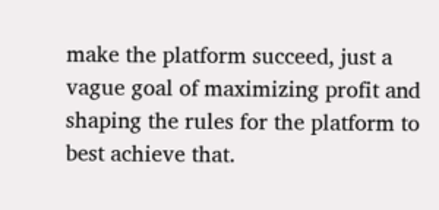make the platform succeed, just a vague goal of maximizing profit and shaping the rules for the platform to best achieve that.